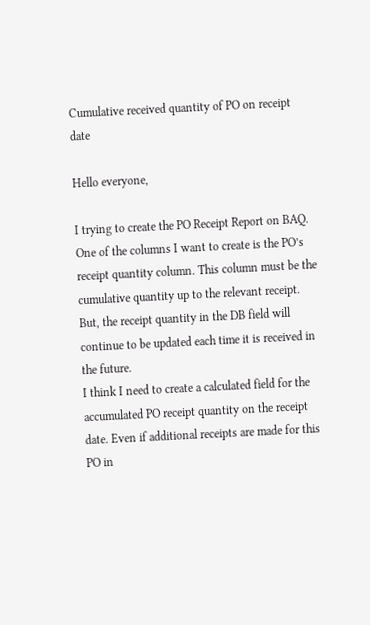Cumulative received quantity of PO on receipt date

Hello everyone,

I trying to create the PO Receipt Report on BAQ. One of the columns I want to create is the PO’s receipt quantity column. This column must be the cumulative quantity up to the relevant receipt. But, the receipt quantity in the DB field will continue to be updated each time it is received in the future.
I think I need to create a calculated field for the accumulated PO receipt quantity on the receipt date. Even if additional receipts are made for this PO in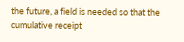the future, a field is needed so that the cumulative receipt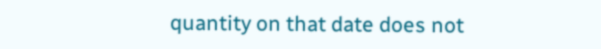quantity on that date does not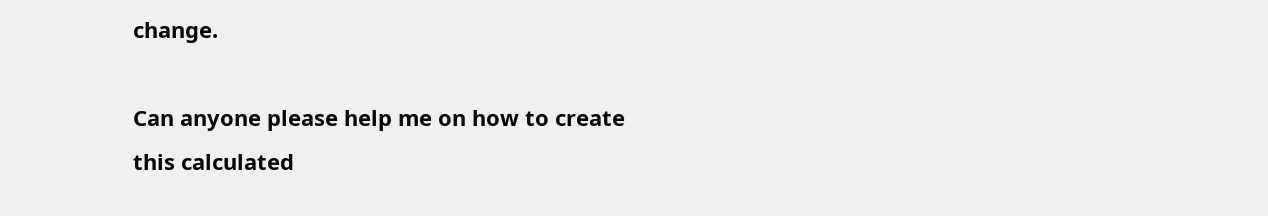change.

Can anyone please help me on how to create this calculated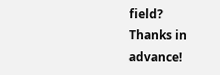field?
Thanks in advance!